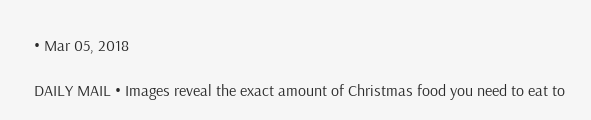• Mar 05, 2018

DAILY MAIL • Images reveal the exact amount of Christmas food you need to eat to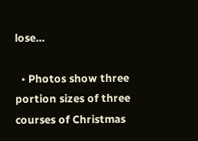lose...

  • Photos show three portion sizes of three courses of Christmas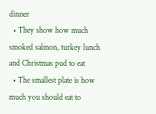dinner
  • They show how much smoked salmon, turkey lunch and Christmas pud to eat
  • The smallest plate is how much you should eat to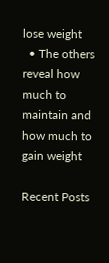lose weight
  • The others reveal how much to maintain and how much to gain weight

Recent Posts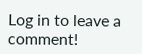Log in to leave a comment!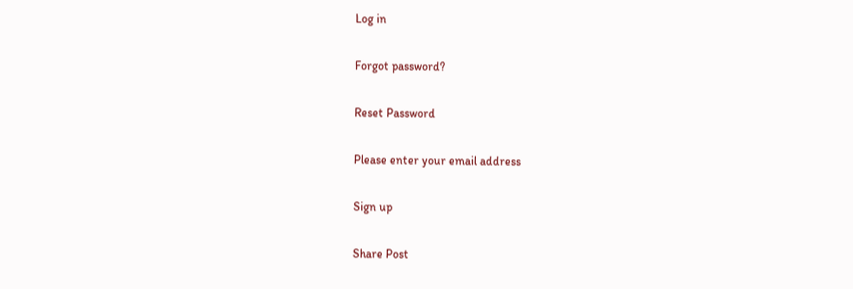Log in

Forgot password?

Reset Password

Please enter your email address

Sign up

Share Post